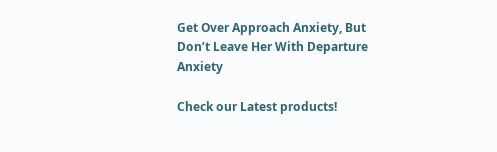Get Over Approach Anxiety, But Don’t Leave Her With Departure Anxiety

Check our Latest products!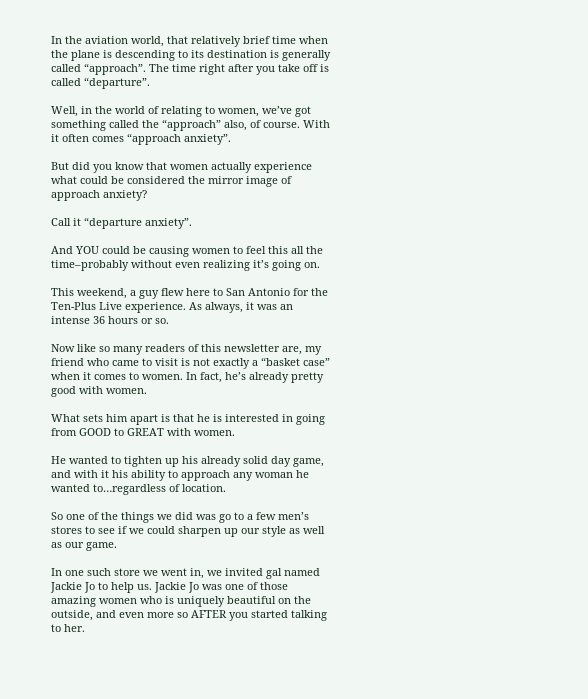In the aviation world, that relatively brief time when the plane is descending to its destination is generally called “approach”. The time right after you take off is called “departure”.

Well, in the world of relating to women, we’ve got something called the “approach” also, of course. With it often comes “approach anxiety”.

But did you know that women actually experience what could be considered the mirror image of approach anxiety?

Call it “departure anxiety”.

And YOU could be causing women to feel this all the time–probably without even realizing it’s going on.

This weekend, a guy flew here to San Antonio for the Ten-Plus Live experience. As always, it was an intense 36 hours or so.

Now like so many readers of this newsletter are, my friend who came to visit is not exactly a “basket case” when it comes to women. In fact, he’s already pretty good with women.

What sets him apart is that he is interested in going from GOOD to GREAT with women.

He wanted to tighten up his already solid day game, and with it his ability to approach any woman he wanted to…regardless of location.

So one of the things we did was go to a few men’s stores to see if we could sharpen up our style as well as our game.

In one such store we went in, we invited gal named Jackie Jo to help us. Jackie Jo was one of those amazing women who is uniquely beautiful on the outside, and even more so AFTER you started talking to her.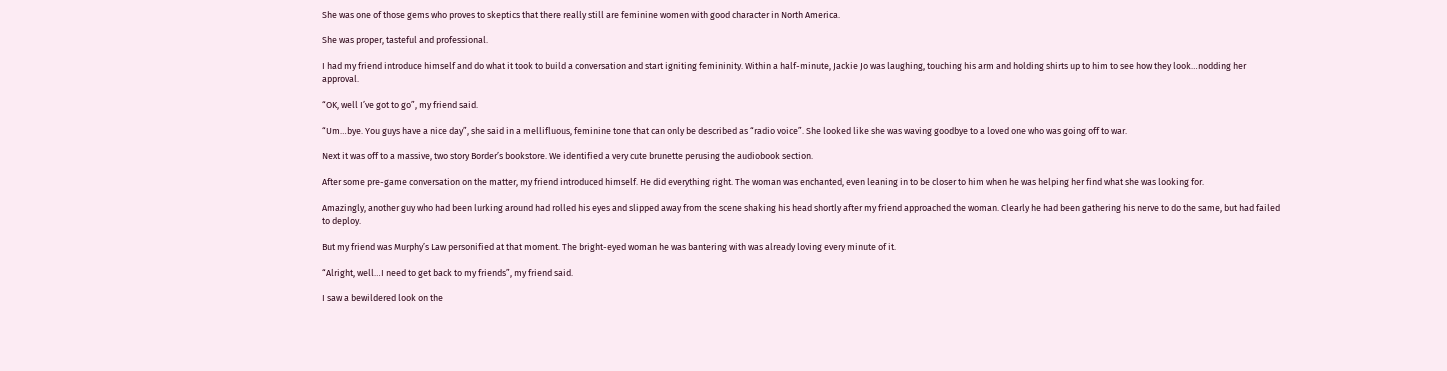She was one of those gems who proves to skeptics that there really still are feminine women with good character in North America.

She was proper, tasteful and professional.

I had my friend introduce himself and do what it took to build a conversation and start igniting femininity. Within a half-minute, Jackie Jo was laughing, touching his arm and holding shirts up to him to see how they look…nodding her approval.

“OK, well I’ve got to go”, my friend said.

“Um…bye. You guys have a nice day”, she said in a mellifluous, feminine tone that can only be described as “radio voice”. She looked like she was waving goodbye to a loved one who was going off to war.

Next it was off to a massive, two story Border’s bookstore. We identified a very cute brunette perusing the audiobook section.

After some pre-game conversation on the matter, my friend introduced himself. He did everything right. The woman was enchanted, even leaning in to be closer to him when he was helping her find what she was looking for.

Amazingly, another guy who had been lurking around had rolled his eyes and slipped away from the scene shaking his head shortly after my friend approached the woman. Clearly he had been gathering his nerve to do the same, but had failed to deploy.

But my friend was Murphy’s Law personified at that moment. The bright-eyed woman he was bantering with was already loving every minute of it.

“Alright, well…I need to get back to my friends”, my friend said.

I saw a bewildered look on the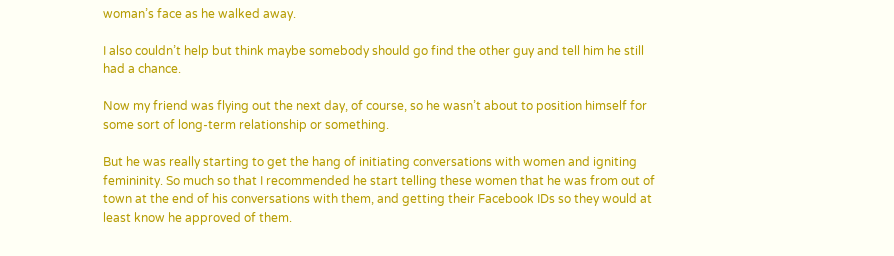woman’s face as he walked away.

I also couldn’t help but think maybe somebody should go find the other guy and tell him he still had a chance.

Now my friend was flying out the next day, of course, so he wasn’t about to position himself for some sort of long-term relationship or something.

But he was really starting to get the hang of initiating conversations with women and igniting femininity. So much so that I recommended he start telling these women that he was from out of town at the end of his conversations with them, and getting their Facebook IDs so they would at least know he approved of them.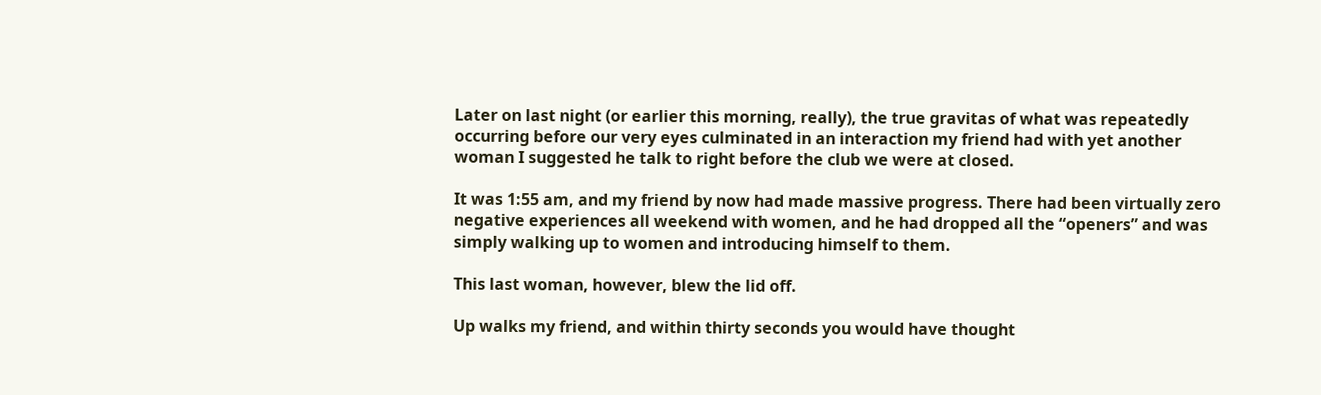Later on last night (or earlier this morning, really), the true gravitas of what was repeatedly occurring before our very eyes culminated in an interaction my friend had with yet another woman I suggested he talk to right before the club we were at closed.

It was 1:55 am, and my friend by now had made massive progress. There had been virtually zero negative experiences all weekend with women, and he had dropped all the “openers” and was simply walking up to women and introducing himself to them.

This last woman, however, blew the lid off.

Up walks my friend, and within thirty seconds you would have thought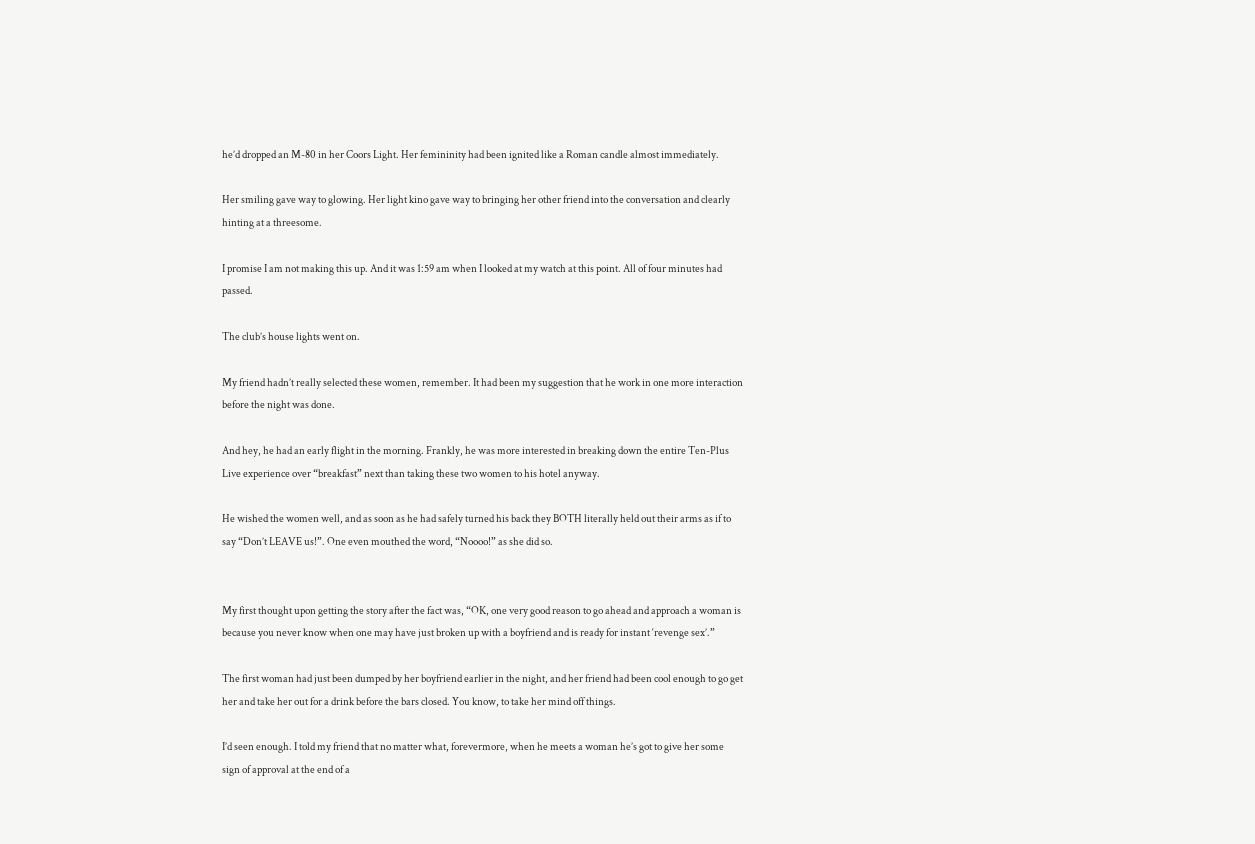he’d dropped an M-80 in her Coors Light. Her femininity had been ignited like a Roman candle almost immediately.

Her smiling gave way to glowing. Her light kino gave way to bringing her other friend into the conversation and clearly hinting at a threesome.

I promise I am not making this up. And it was 1:59 am when I looked at my watch at this point. All of four minutes had passed.

The club’s house lights went on.

My friend hadn’t really selected these women, remember. It had been my suggestion that he work in one more interaction before the night was done.

And hey, he had an early flight in the morning. Frankly, he was more interested in breaking down the entire Ten-Plus Live experience over “breakfast” next than taking these two women to his hotel anyway.

He wished the women well, and as soon as he had safely turned his back they BOTH literally held out their arms as if to say “Don’t LEAVE us!”. One even mouthed the word, “Noooo!” as she did so.


My first thought upon getting the story after the fact was, “OK, one very good reason to go ahead and approach a woman is because you never know when one may have just broken up with a boyfriend and is ready for instant ‘revenge sex’.”

The first woman had just been dumped by her boyfriend earlier in the night, and her friend had been cool enough to go get her and take her out for a drink before the bars closed. You know, to take her mind off things.

I’d seen enough. I told my friend that no matter what, forevermore, when he meets a woman he’s got to give her some sign of approval at the end of a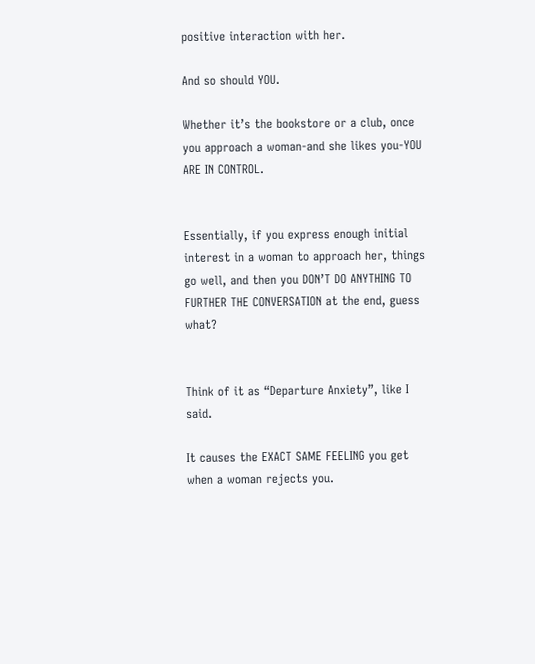positive interaction with her.

And so should YOU.

Whether it’s the bookstore or a club, once you approach a woman-and she likes you-YOU ARE IN CONTROL.


Essentially, if you express enough initial interest in a woman to approach her, things go well, and then you DON’T DO ANYTHING TO FURTHER THE CONVERSATION at the end, guess what?


Think of it as “Departure Anxiety”, like I said.

It causes the EXACT SAME FEELING you get when a woman rejects you.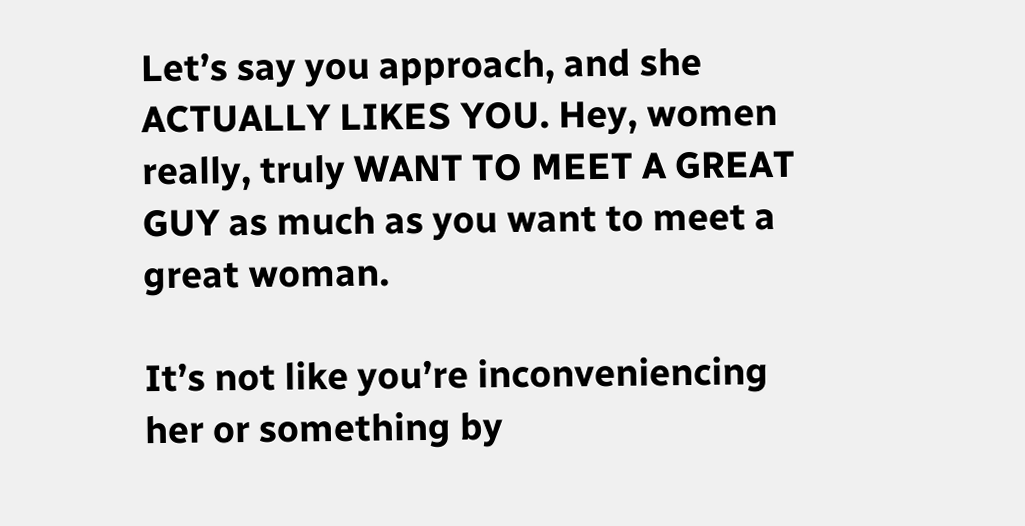Let’s say you approach, and she ACTUALLY LIKES YOU. Hey, women really, truly WANT TO MEET A GREAT GUY as much as you want to meet a great woman.

It’s not like you’re inconveniencing her or something by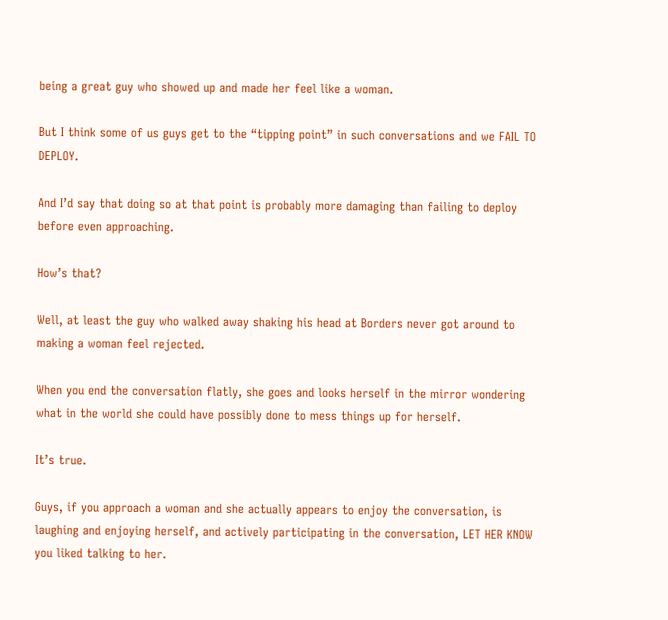being a great guy who showed up and made her feel like a woman.

But I think some of us guys get to the “tipping point” in such conversations and we FAIL TO DEPLOY.

And I’d say that doing so at that point is probably more damaging than failing to deploy before even approaching.

How’s that?

Well, at least the guy who walked away shaking his head at Borders never got around to making a woman feel rejected.

When you end the conversation flatly, she goes and looks herself in the mirror wondering what in the world she could have possibly done to mess things up for herself.

It’s true.

Guys, if you approach a woman and she actually appears to enjoy the conversation, is laughing and enjoying herself, and actively participating in the conversation, LET HER KNOW you liked talking to her.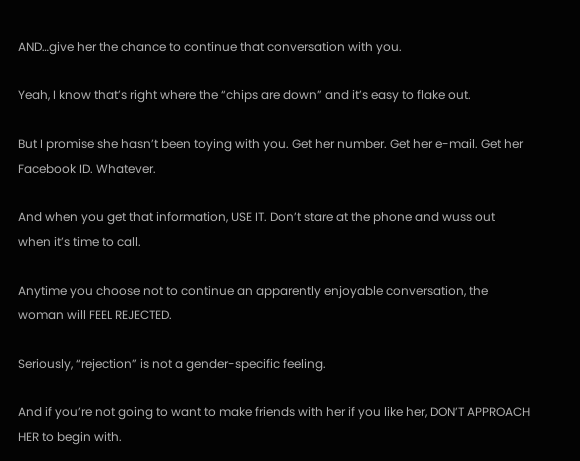AND…give her the chance to continue that conversation with you.

Yeah, I know that’s right where the “chips are down” and it’s easy to flake out.

But I promise she hasn’t been toying with you. Get her number. Get her e-mail. Get her Facebook ID. Whatever.

And when you get that information, USE IT. Don’t stare at the phone and wuss out when it’s time to call.

Anytime you choose not to continue an apparently enjoyable conversation, the woman will FEEL REJECTED.

Seriously, “rejection” is not a gender-specific feeling.

And if you’re not going to want to make friends with her if you like her, DON’T APPROACH HER to begin with.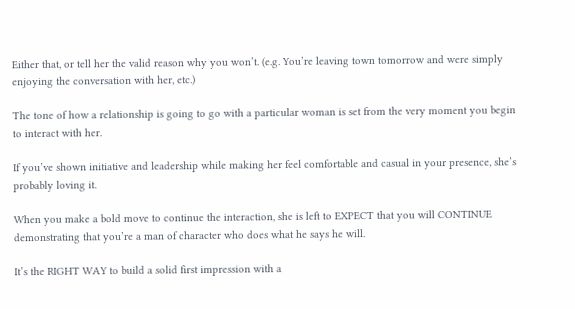Either that, or tell her the valid reason why you won’t. (e.g. You’re leaving town tomorrow and were simply enjoying the conversation with her, etc.)

The tone of how a relationship is going to go with a particular woman is set from the very moment you begin to interact with her.

If you’ve shown initiative and leadership while making her feel comfortable and casual in your presence, she’s probably loving it.

When you make a bold move to continue the interaction, she is left to EXPECT that you will CONTINUE demonstrating that you’re a man of character who does what he says he will.

It’s the RIGHT WAY to build a solid first impression with a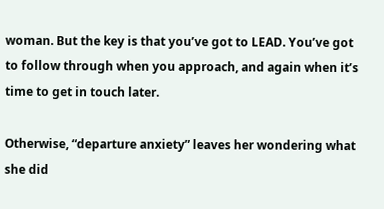woman. But the key is that you’ve got to LEAD. You’ve got to follow through when you approach, and again when it’s time to get in touch later.

Otherwise, “departure anxiety” leaves her wondering what she did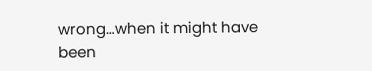wrong…when it might have been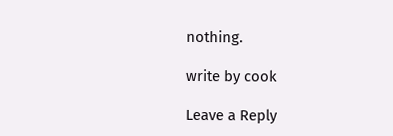nothing.

write by cook

Leave a Reply